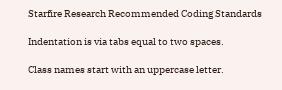Starfire Research Recommended Coding Standards

Indentation is via tabs equal to two spaces.

Class names start with an uppercase letter.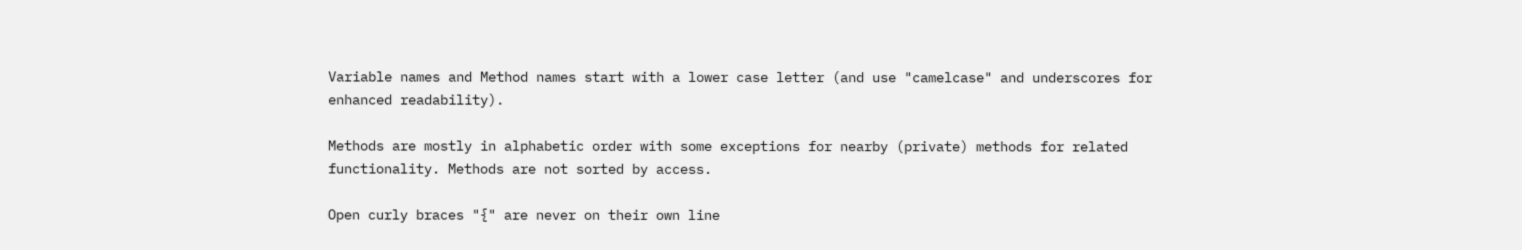Variable names and Method names start with a lower case letter (and use "camelcase" and underscores for enhanced readability).

Methods are mostly in alphabetic order with some exceptions for nearby (private) methods for related functionality. Methods are not sorted by access.

Open curly braces "{" are never on their own line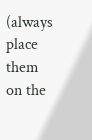(always place them on the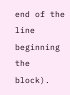end of the line beginning the block).